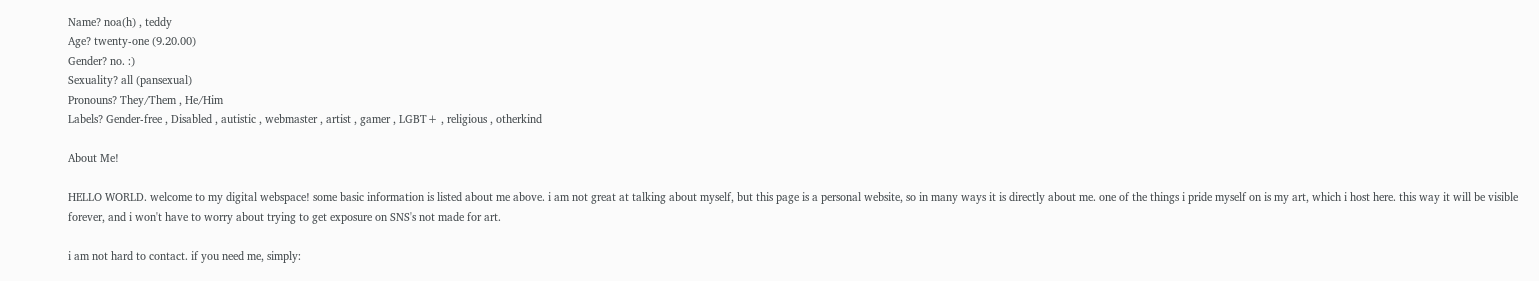Name? noa(h) , teddy
Age? twenty-one (9.20.00)
Gender? no. :)
Sexuality? all (pansexual)
Pronouns? They/Them , He/Him
Labels? Gender-free , Disabled , autistic , webmaster , artist , gamer , LGBT+ , religious , otherkind

About Me!

HELLO WORLD. welcome to my digital webspace! some basic information is listed about me above. i am not great at talking about myself, but this page is a personal website, so in many ways it is directly about me. one of the things i pride myself on is my art, which i host here. this way it will be visible forever, and i won't have to worry about trying to get exposure on SNS's not made for art.

i am not hard to contact. if you need me, simply: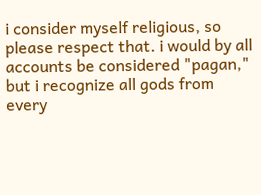i consider myself religious, so please respect that. i would by all accounts be considered "pagan," but i recognize all gods from every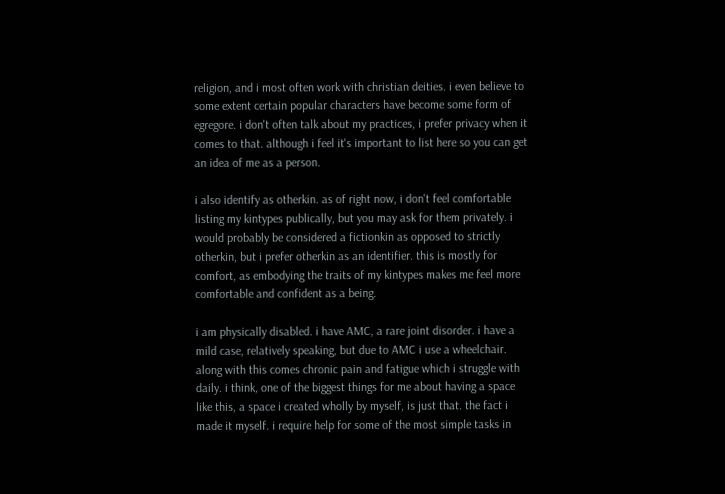religion, and i most often work with christian deities. i even believe to some extent certain popular characters have become some form of egregore. i don't often talk about my practices, i prefer privacy when it comes to that. although i feel it's important to list here so you can get an idea of me as a person.

i also identify as otherkin. as of right now, i don't feel comfortable listing my kintypes publically, but you may ask for them privately. i would probably be considered a fictionkin as opposed to strictly otherkin, but i prefer otherkin as an identifier. this is mostly for comfort, as embodying the traits of my kintypes makes me feel more comfortable and confident as a being.

i am physically disabled. i have AMC, a rare joint disorder. i have a mild case, relatively speaking, but due to AMC i use a wheelchair. along with this comes chronic pain and fatigue which i struggle with daily. i think, one of the biggest things for me about having a space like this, a space i created wholly by myself, is just that. the fact i made it myself. i require help for some of the most simple tasks in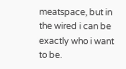meatspace, but in the wired i can be exactly who i want to be.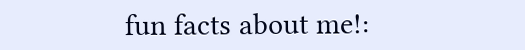fun facts about me!: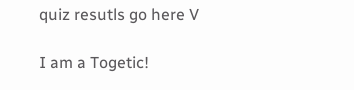quiz resutls go here V

I am a Togetic!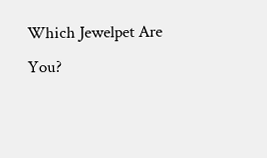Which Jewelpet Are You?